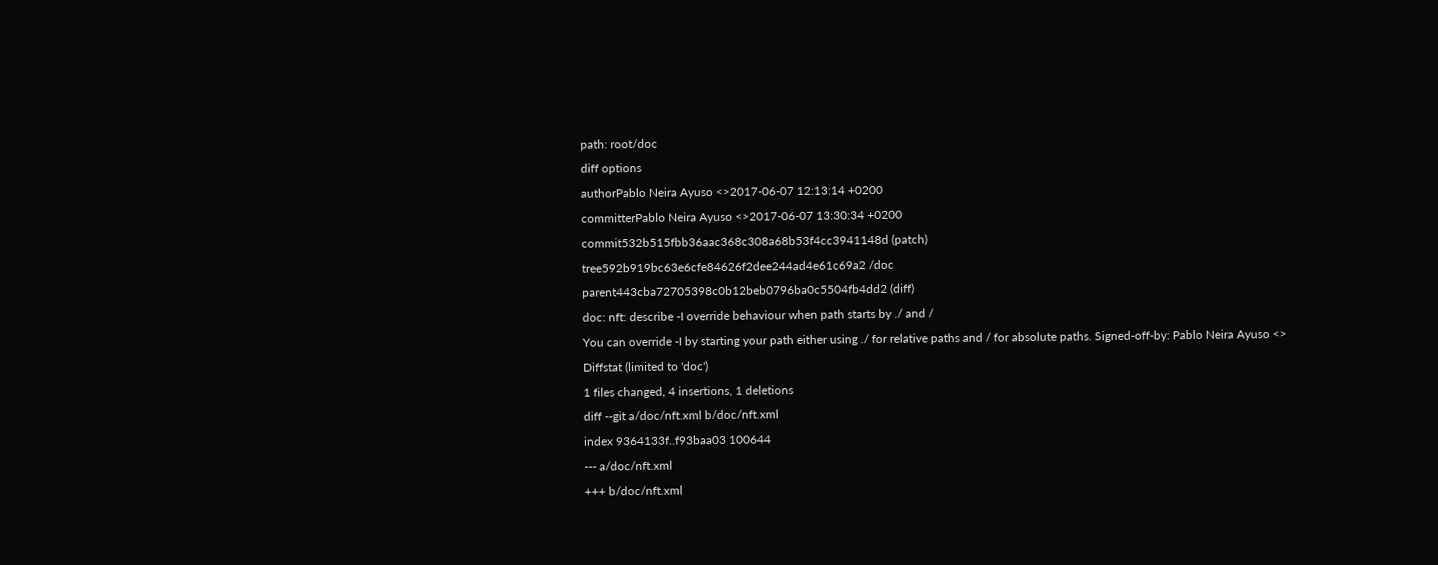path: root/doc
diff options
authorPablo Neira Ayuso <>2017-06-07 12:13:14 +0200
committerPablo Neira Ayuso <>2017-06-07 13:30:34 +0200
commit532b515fbb36aac368c308a68b53f4cc3941148d (patch)
tree592b919bc63e6cfe84626f2dee244ad4e61c69a2 /doc
parent443cba72705398c0b12beb0796ba0c5504fb4dd2 (diff)
doc: nft: describe -I override behaviour when path starts by ./ and /
You can override -I by starting your path either using ./ for relative paths and / for absolute paths. Signed-off-by: Pablo Neira Ayuso <>
Diffstat (limited to 'doc')
1 files changed, 4 insertions, 1 deletions
diff --git a/doc/nft.xml b/doc/nft.xml
index 9364133f..f93baa03 100644
--- a/doc/nft.xml
+++ b/doc/nft.xml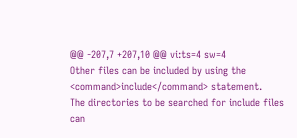@@ -207,7 +207,10 @@ vi:ts=4 sw=4
Other files can be included by using the <command>include</command> statement.
The directories to be searched for include files can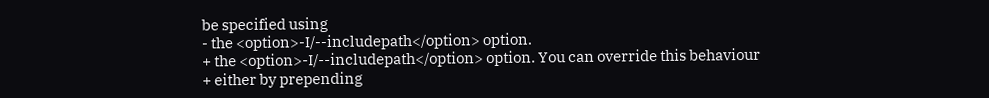be specified using
- the <option>-I/--includepath</option> option.
+ the <option>-I/--includepath</option> option. You can override this behaviour
+ either by prepending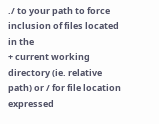./ to your path to force inclusion of files located in the
+ current working directory (ie. relative path) or / for file location expressed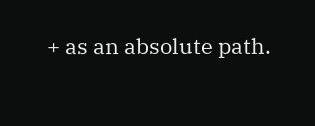+ as an absolute path.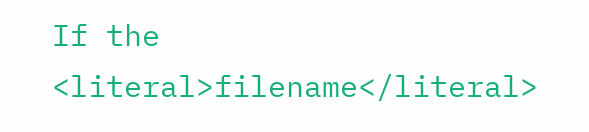If the <literal>filename</literal>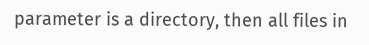parameter is a directory, then all files in